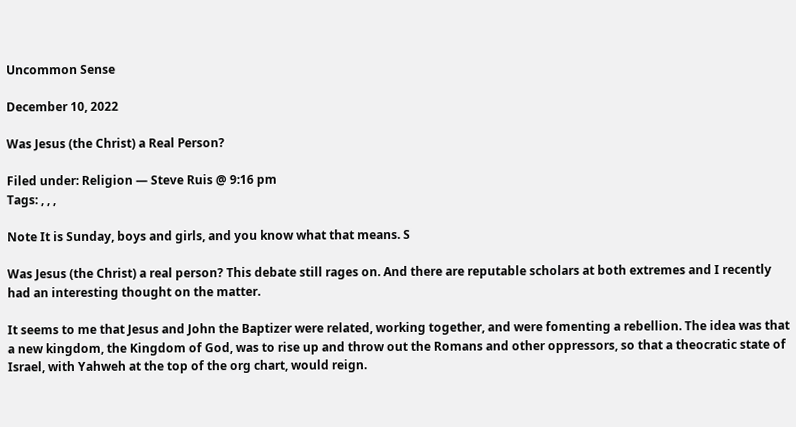Uncommon Sense

December 10, 2022

Was Jesus (the Christ) a Real Person?

Filed under: Religion — Steve Ruis @ 9:16 pm
Tags: , , ,

Note It is Sunday, boys and girls, and you know what that means. S

Was Jesus (the Christ) a real person? This debate still rages on. And there are reputable scholars at both extremes and I recently had an interesting thought on the matter.

It seems to me that Jesus and John the Baptizer were related, working together, and were fomenting a rebellion. The idea was that a new kingdom, the Kingdom of God, was to rise up and throw out the Romans and other oppressors, so that a theocratic state of Israel, with Yahweh at the top of the org chart, would reign.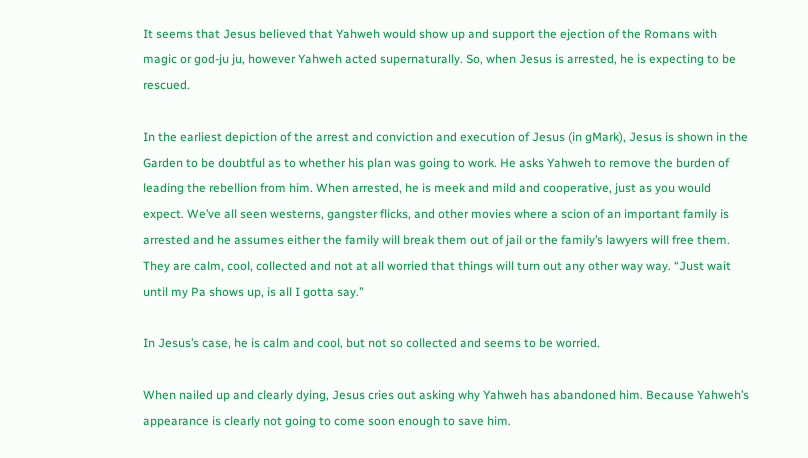It seems that Jesus believed that Yahweh would show up and support the ejection of the Romans with magic or god-ju ju, however Yahweh acted supernaturally. So, when Jesus is arrested, he is expecting to be rescued.

In the earliest depiction of the arrest and conviction and execution of Jesus (in gMark), Jesus is shown in the Garden to be doubtful as to whether his plan was going to work. He asks Yahweh to remove the burden of leading the rebellion from him. When arrested, he is meek and mild and cooperative, just as you would expect. We’ve all seen westerns, gangster flicks, and other movies where a scion of an important family is arrested and he assumes either the family will break them out of jail or the family’s lawyers will free them. They are calm, cool, collected and not at all worried that things will turn out any other way way. “Just wait until my Pa shows up, is all I gotta say.”

In Jesus’s case, he is calm and cool, but not so collected and seems to be worried.

When nailed up and clearly dying, Jesus cries out asking why Yahweh has abandoned him. Because Yahweh’s appearance is clearly not going to come soon enough to save him.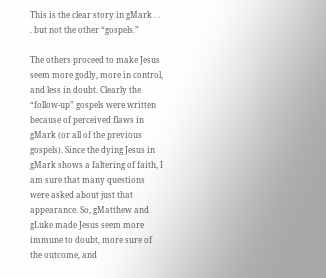This is the clear story in gMark . . . but not the other “gospels.”

The others proceed to make Jesus seem more godly, more in control, and less in doubt. Clearly the “follow-up” gospels were written because of perceived flaws in gMark (or all of the previous gospels). Since the dying Jesus in gMark shows a faltering of faith, I am sure that many questions were asked about just that appearance. So, gMatthew and gLuke made Jesus seem more immune to doubt, more sure of the outcome, and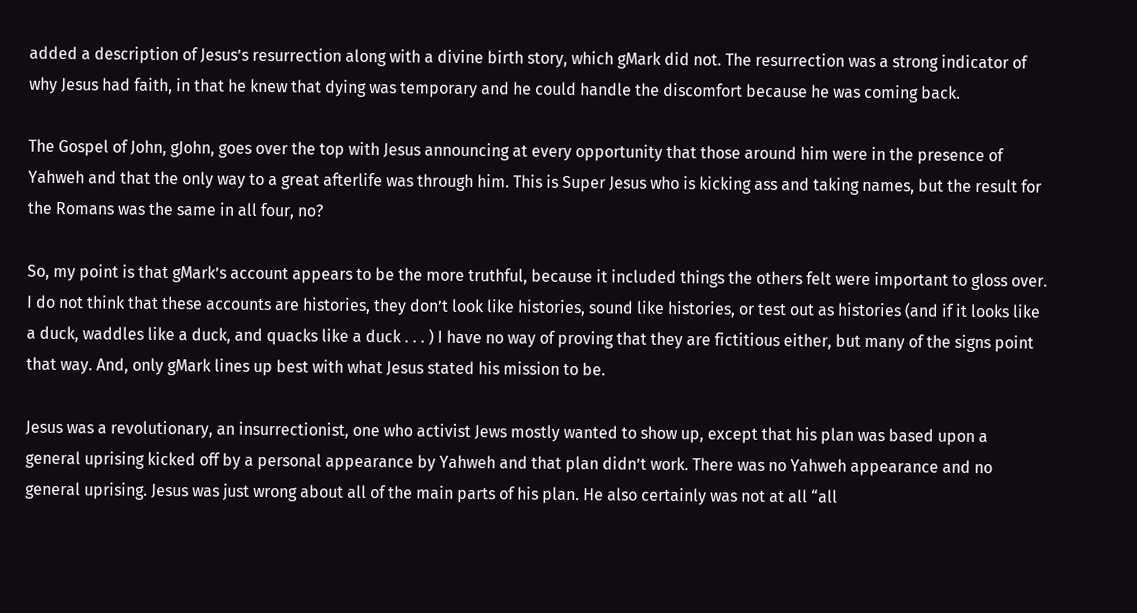added a description of Jesus’s resurrection along with a divine birth story, which gMark did not. The resurrection was a strong indicator of why Jesus had faith, in that he knew that dying was temporary and he could handle the discomfort because he was coming back.

The Gospel of John, gJohn, goes over the top with Jesus announcing at every opportunity that those around him were in the presence of Yahweh and that the only way to a great afterlife was through him. This is Super Jesus who is kicking ass and taking names, but the result for the Romans was the same in all four, no?

So, my point is that gMark’s account appears to be the more truthful, because it included things the others felt were important to gloss over. I do not think that these accounts are histories, they don’t look like histories, sound like histories, or test out as histories (and if it looks like a duck, waddles like a duck, and quacks like a duck . . . ) I have no way of proving that they are fictitious either, but many of the signs point that way. And, only gMark lines up best with what Jesus stated his mission to be.

Jesus was a revolutionary, an insurrectionist, one who activist Jews mostly wanted to show up, except that his plan was based upon a general uprising kicked off by a personal appearance by Yahweh and that plan didn’t work. There was no Yahweh appearance and no general uprising. Jesus was just wrong about all of the main parts of his plan. He also certainly was not at all “all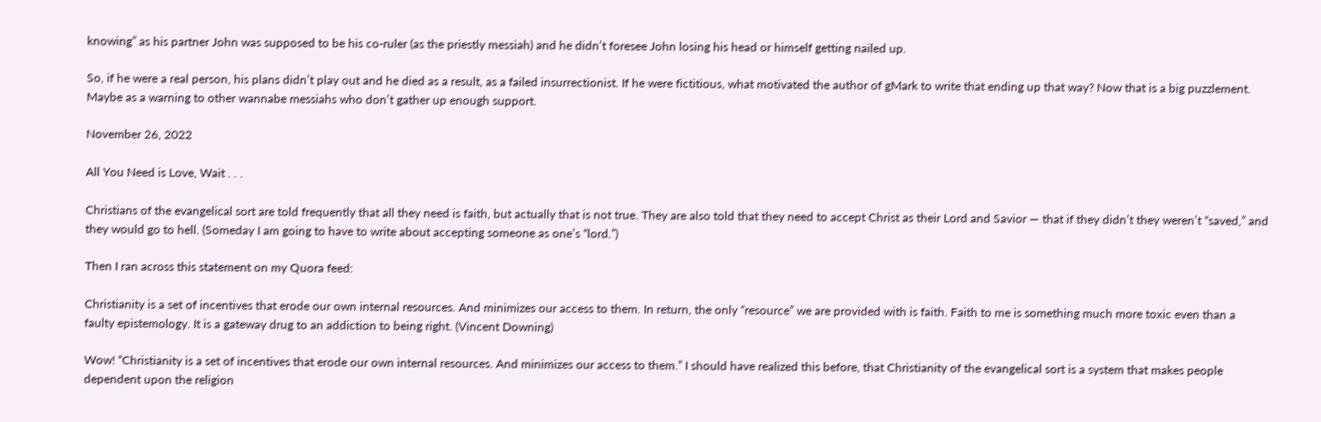knowing” as his partner John was supposed to be his co-ruler (as the priestly messiah) and he didn’t foresee John losing his head or himself getting nailed up.

So, if he were a real person, his plans didn’t play out and he died as a result, as a failed insurrectionist. If he were fictitious, what motivated the author of gMark to write that ending up that way? Now that is a big puzzlement. Maybe as a warning to other wannabe messiahs who don’t gather up enough support.

November 26, 2022

All You Need is Love, Wait . . .

Christians of the evangelical sort are told frequently that all they need is faith, but actually that is not true. They are also told that they need to accept Christ as their Lord and Savior — that if they didn’t they weren’t “saved,” and they would go to hell. (Someday I am going to have to write about accepting someone as one’s “lord.”)

Then I ran across this statement on my Quora feed:

Christianity is a set of incentives that erode our own internal resources. And minimizes our access to them. In return, the only “resource” we are provided with is faith. Faith to me is something much more toxic even than a faulty epistemology. It is a gateway drug to an addiction to being right. (Vincent Downing)

Wow! “Christianity is a set of incentives that erode our own internal resources. And minimizes our access to them.” I should have realized this before, that Christianity of the evangelical sort is a system that makes people dependent upon the religion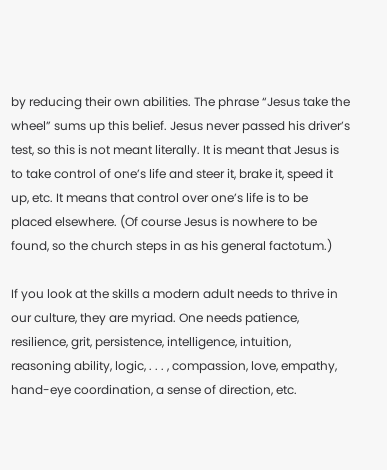by reducing their own abilities. The phrase “Jesus take the wheel” sums up this belief. Jesus never passed his driver’s test, so this is not meant literally. It is meant that Jesus is to take control of one’s life and steer it, brake it, speed it up, etc. It means that control over one’s life is to be placed elsewhere. (Of course Jesus is nowhere to be found, so the church steps in as his general factotum.)

If you look at the skills a modern adult needs to thrive in our culture, they are myriad. One needs patience, resilience, grit, persistence, intelligence, intuition, reasoning ability, logic, . . . , compassion, love, empathy, hand-eye coordination, a sense of direction, etc.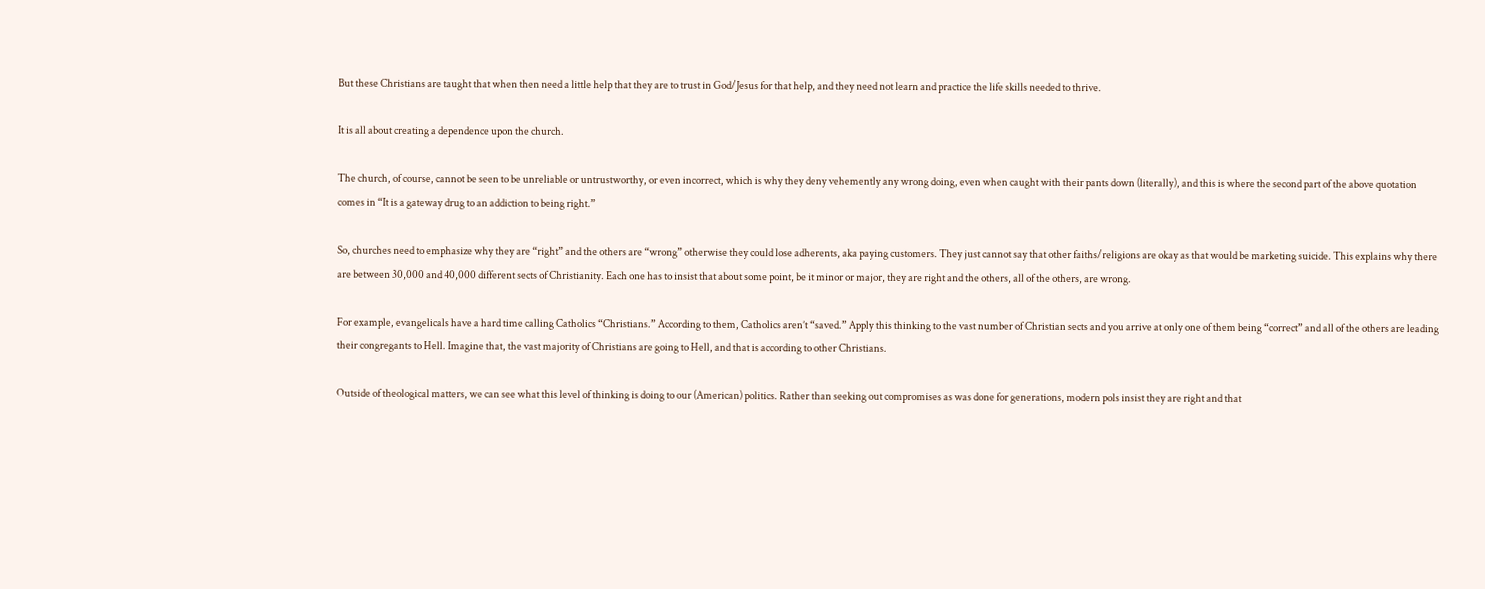But these Christians are taught that when then need a little help that they are to trust in God/Jesus for that help, and they need not learn and practice the life skills needed to thrive.

It is all about creating a dependence upon the church.

The church, of course, cannot be seen to be unreliable or untrustworthy, or even incorrect, which is why they deny vehemently any wrong doing, even when caught with their pants down (literally), and this is where the second part of the above quotation comes in “It is a gateway drug to an addiction to being right.”

So, churches need to emphasize why they are “right” and the others are “wrong” otherwise they could lose adherents, aka paying customers. They just cannot say that other faiths/religions are okay as that would be marketing suicide. This explains why there are between 30,000 and 40,000 different sects of Christianity. Each one has to insist that about some point, be it minor or major, they are right and the others, all of the others, are wrong.

For example, evangelicals have a hard time calling Catholics “Christians.” According to them, Catholics aren’t “saved.” Apply this thinking to the vast number of Christian sects and you arrive at only one of them being “correct” and all of the others are leading their congregants to Hell. Imagine that, the vast majority of Christians are going to Hell, and that is according to other Christians.

Outside of theological matters, we can see what this level of thinking is doing to our (American) politics. Rather than seeking out compromises as was done for generations, modern pols insist they are right and that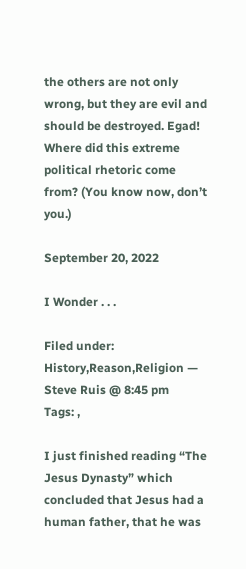the others are not only wrong, but they are evil and should be destroyed. Egad! Where did this extreme political rhetoric come from? (You know now, don’t you.)

September 20, 2022

I Wonder . . .

Filed under: History,Reason,Religion — Steve Ruis @ 8:45 pm
Tags: ,

I just finished reading “The Jesus Dynasty” which concluded that Jesus had a human father, that he was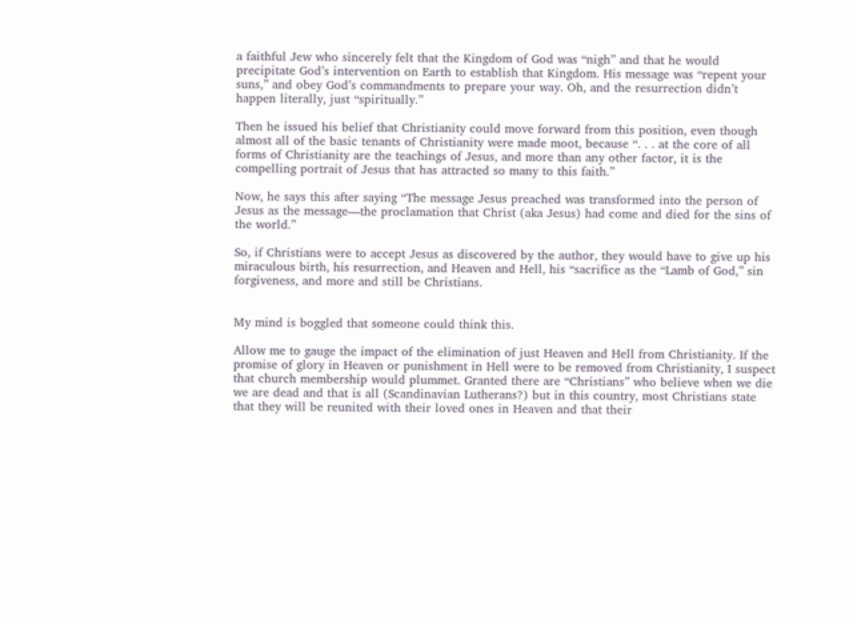a faithful Jew who sincerely felt that the Kingdom of God was “nigh” and that he would precipitate God’s intervention on Earth to establish that Kingdom. His message was “repent your suns,” and obey God’s commandments to prepare your way. Oh, and the resurrection didn’t happen literally, just “spiritually.”

Then he issued his belief that Christianity could move forward from this position, even though almost all of the basic tenants of Christianity were made moot, because “. . . at the core of all forms of Christianity are the teachings of Jesus, and more than any other factor, it is the compelling portrait of Jesus that has attracted so many to this faith.”

Now, he says this after saying “The message Jesus preached was transformed into the person of Jesus as the message—the proclamation that Christ (aka Jesus) had come and died for the sins of the world.”

So, if Christians were to accept Jesus as discovered by the author, they would have to give up his miraculous birth, his resurrection, and Heaven and Hell, his “sacrifice as the “Lamb of God,” sin forgiveness, and more and still be Christians.


My mind is boggled that someone could think this.

Allow me to gauge the impact of the elimination of just Heaven and Hell from Christianity. If the promise of glory in Heaven or punishment in Hell were to be removed from Christianity, I suspect that church membership would plummet. Granted there are “Christians” who believe when we die we are dead and that is all (Scandinavian Lutherans?) but in this country, most Christians state that they will be reunited with their loved ones in Heaven and that their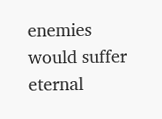enemies would suffer eternal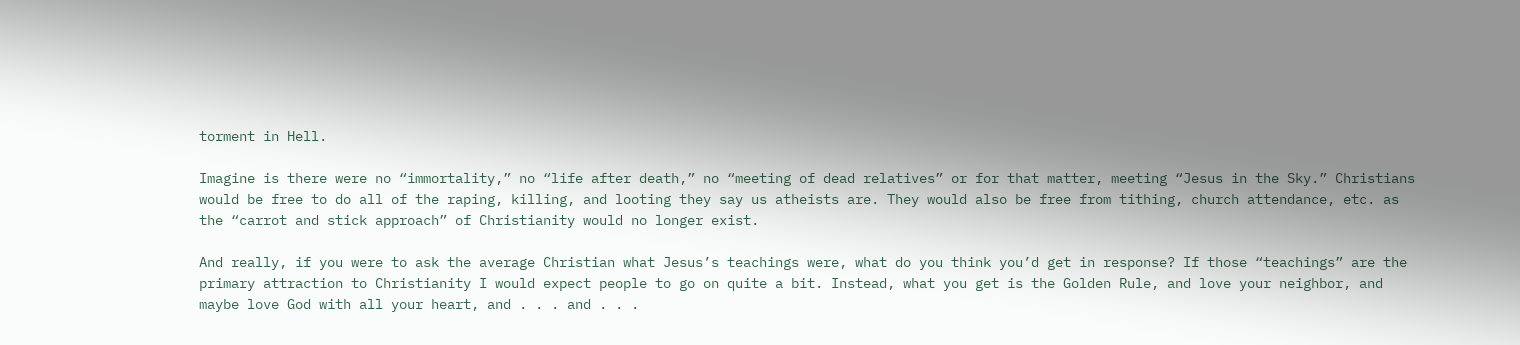torment in Hell.

Imagine is there were no “immortality,” no “life after death,” no “meeting of dead relatives” or for that matter, meeting “Jesus in the Sky.” Christians would be free to do all of the raping, killing, and looting they say us atheists are. They would also be free from tithing, church attendance, etc. as the “carrot and stick approach” of Christianity would no longer exist.

And really, if you were to ask the average Christian what Jesus’s teachings were, what do you think you’d get in response? If those “teachings” are the primary attraction to Christianity I would expect people to go on quite a bit. Instead, what you get is the Golden Rule, and love your neighbor, and maybe love God with all your heart, and . . . and . . .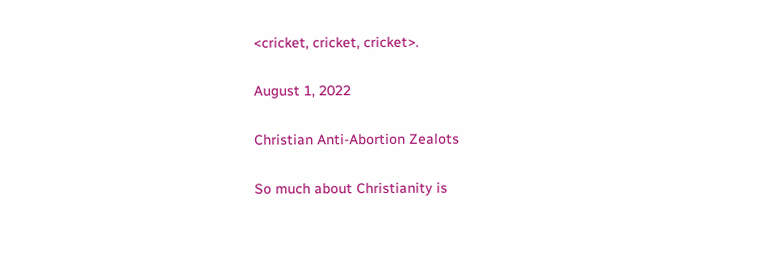<cricket, cricket, cricket>.

August 1, 2022

Christian Anti-Abortion Zealots

So much about Christianity is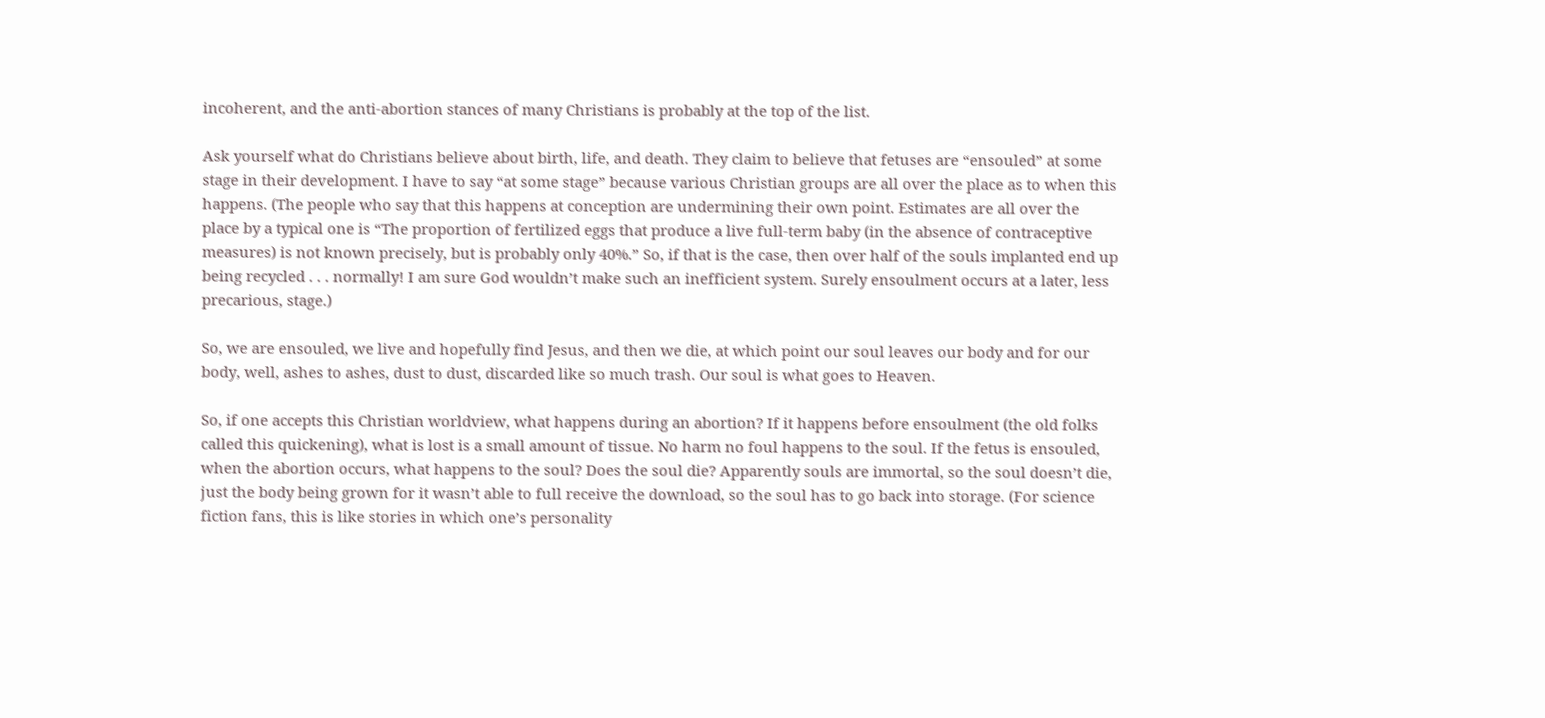incoherent, and the anti-abortion stances of many Christians is probably at the top of the list.

Ask yourself what do Christians believe about birth, life, and death. They claim to believe that fetuses are “ensouled” at some stage in their development. I have to say “at some stage” because various Christian groups are all over the place as to when this happens. (The people who say that this happens at conception are undermining their own point. Estimates are all over the place by a typical one is “The proportion of fertilized eggs that produce a live full-term baby (in the absence of contraceptive measures) is not known precisely, but is probably only 40%.” So, if that is the case, then over half of the souls implanted end up being recycled . . . normally! I am sure God wouldn’t make such an inefficient system. Surely ensoulment occurs at a later, less precarious, stage.)

So, we are ensouled, we live and hopefully find Jesus, and then we die, at which point our soul leaves our body and for our body, well, ashes to ashes, dust to dust, discarded like so much trash. Our soul is what goes to Heaven.

So, if one accepts this Christian worldview, what happens during an abortion? If it happens before ensoulment (the old folks called this quickening), what is lost is a small amount of tissue. No harm no foul happens to the soul. If the fetus is ensouled, when the abortion occurs, what happens to the soul? Does the soul die? Apparently souls are immortal, so the soul doesn’t die, just the body being grown for it wasn’t able to full receive the download, so the soul has to go back into storage. (For science fiction fans, this is like stories in which one’s personality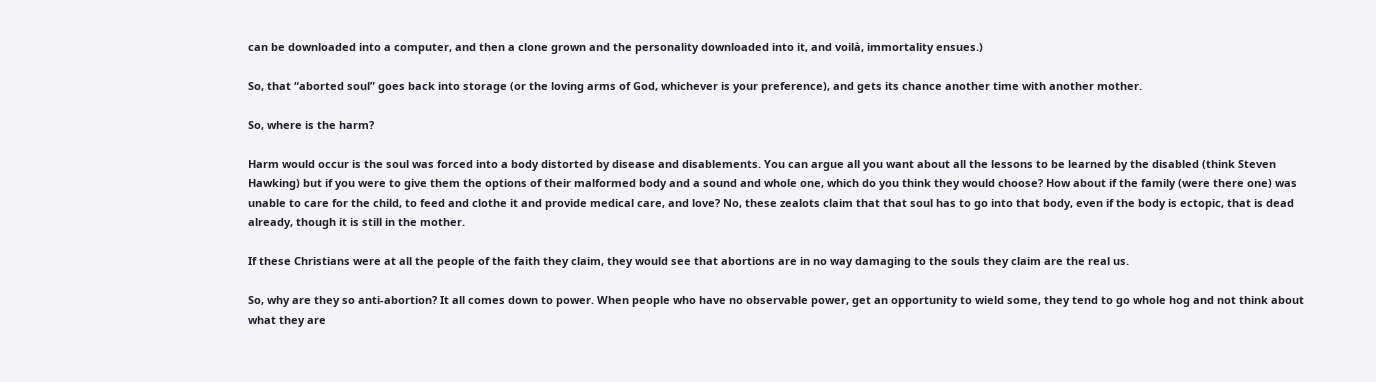can be downloaded into a computer, and then a clone grown and the personality downloaded into it, and voilà, immortality ensues.)

So, that “aborted soul” goes back into storage (or the loving arms of God, whichever is your preference), and gets its chance another time with another mother.

So, where is the harm?

Harm would occur is the soul was forced into a body distorted by disease and disablements. You can argue all you want about all the lessons to be learned by the disabled (think Steven Hawking) but if you were to give them the options of their malformed body and a sound and whole one, which do you think they would choose? How about if the family (were there one) was unable to care for the child, to feed and clothe it and provide medical care, and love? No, these zealots claim that that soul has to go into that body, even if the body is ectopic, that is dead already, though it is still in the mother.

If these Christians were at all the people of the faith they claim, they would see that abortions are in no way damaging to the souls they claim are the real us.

So, why are they so anti-abortion? It all comes down to power. When people who have no observable power, get an opportunity to wield some, they tend to go whole hog and not think about what they are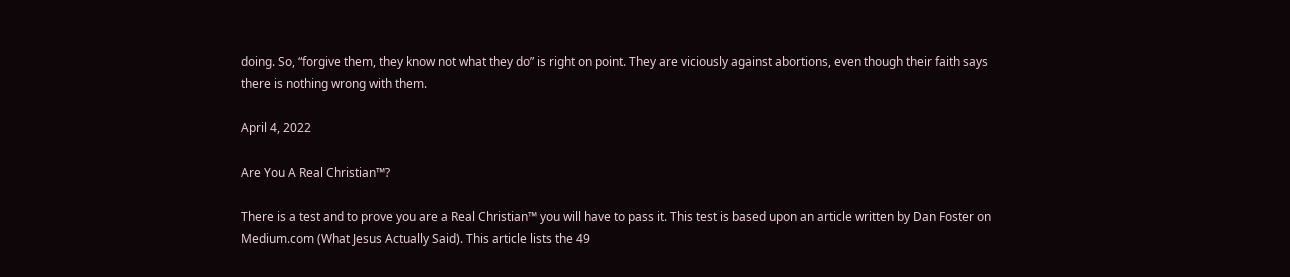doing. So, “forgive them, they know not what they do” is right on point. They are viciously against abortions, even though their faith says there is nothing wrong with them.

April 4, 2022

Are You A Real Christian™?

There is a test and to prove you are a Real Christian™ you will have to pass it. This test is based upon an article written by Dan Foster on Medium.com (What Jesus Actually Said). This article lists the 49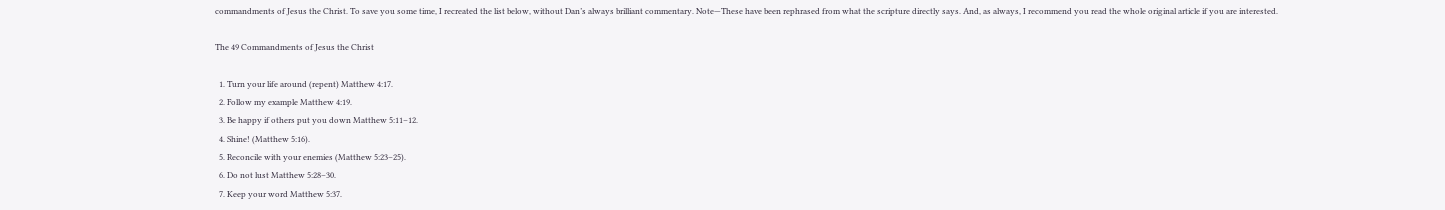commandments of Jesus the Christ. To save you some time, I recreated the list below, without Dan’s always brilliant commentary. Note—These have been rephrased from what the scripture directly says. And, as always, I recommend you read the whole original article if you are interested.

The 49 Commandments of Jesus the Christ

  1. Turn your life around (repent) Matthew 4:17.
  2. Follow my example Matthew 4:19.
  3. Be happy if others put you down Matthew 5:11–12.
  4. Shine! (Matthew 5:16).
  5. Reconcile with your enemies (Matthew 5:23–25).
  6. Do not lust Matthew 5:28–30.
  7. Keep your word Matthew 5:37.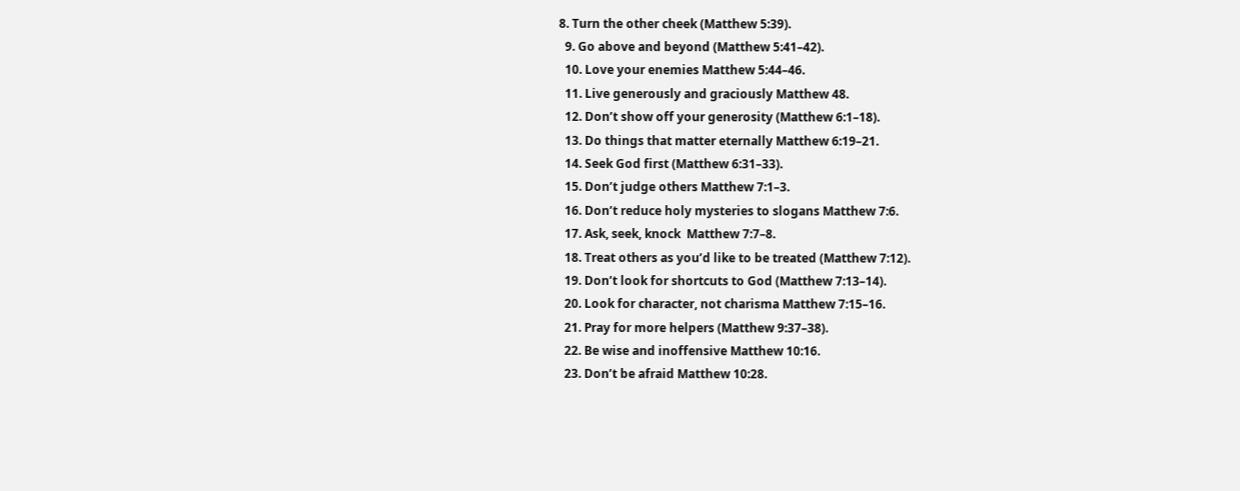8. Turn the other cheek (Matthew 5:39).
  9. Go above and beyond (Matthew 5:41–42).
  10. Love your enemies Matthew 5:44–46.
  11. Live generously and graciously Matthew 48.
  12. Don’t show off your generosity (Matthew 6:1–18).
  13. Do things that matter eternally Matthew 6:19–21.
  14. Seek God first (Matthew 6:31–33).
  15. Don’t judge others Matthew 7:1–3.
  16. Don’t reduce holy mysteries to slogans Matthew 7:6.
  17. Ask, seek, knock  Matthew 7:7–8.
  18. Treat others as you’d like to be treated (Matthew 7:12).
  19. Don’t look for shortcuts to God (Matthew 7:13–14).
  20. Look for character, not charisma Matthew 7:15–16.
  21. Pray for more helpers (Matthew 9:37–38).
  22. Be wise and inoffensive Matthew 10:16.
  23. Don’t be afraid Matthew 10:28.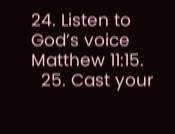24. Listen to God’s voice Matthew 11:15.
  25. Cast your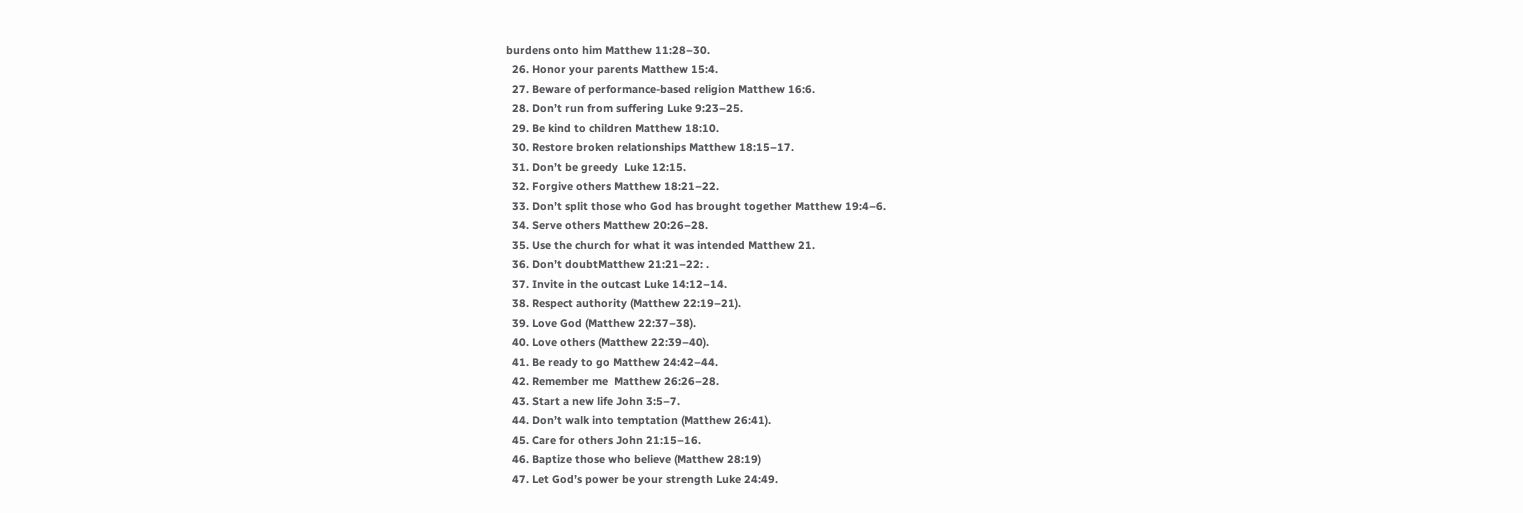burdens onto him Matthew 11:28–30.
  26. Honor your parents Matthew 15:4.
  27. Beware of performance-based religion Matthew 16:6.
  28. Don’t run from suffering Luke 9:23–25.
  29. Be kind to children Matthew 18:10.
  30. Restore broken relationships Matthew 18:15–17.
  31. Don’t be greedy  Luke 12:15.
  32. Forgive others Matthew 18:21–22.
  33. Don’t split those who God has brought together Matthew 19:4–6.
  34. Serve others Matthew 20:26–28.
  35. Use the church for what it was intended Matthew 21.
  36. Don’t doubtMatthew 21:21–22: .
  37. Invite in the outcast Luke 14:12–14.
  38. Respect authority (Matthew 22:19–21).
  39. Love God (Matthew 22:37–38).
  40. Love others (Matthew 22:39–40).
  41. Be ready to go Matthew 24:42–44.
  42. Remember me  Matthew 26:26–28.
  43. Start a new life John 3:5–7.
  44. Don’t walk into temptation (Matthew 26:41).
  45. Care for others John 21:15–16.
  46. Baptize those who believe (Matthew 28:19)
  47. Let God’s power be your strength Luke 24:49.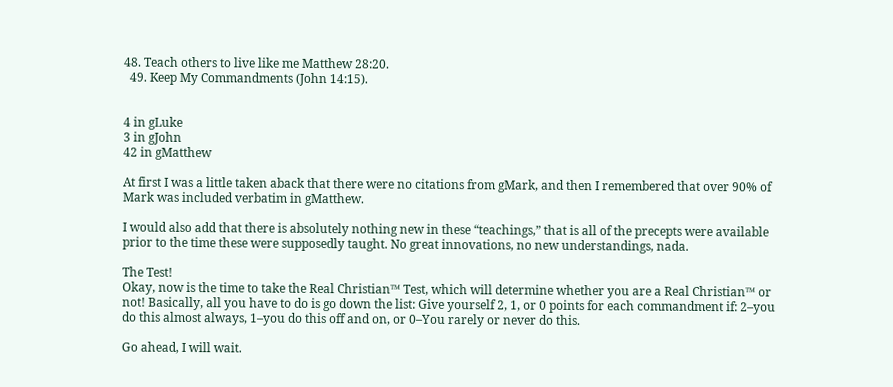48. Teach others to live like me Matthew 28:20.
  49. Keep My Commandments (John 14:15).


4 in gLuke
3 in gJohn
42 in gMatthew

At first I was a little taken aback that there were no citations from gMark, and then I remembered that over 90% of Mark was included verbatim in gMatthew.

I would also add that there is absolutely nothing new in these “teachings,” that is all of the precepts were available prior to the time these were supposedly taught. No great innovations, no new understandings, nada.

The Test!
Okay, now is the time to take the Real Christian™ Test, which will determine whether you are a Real Christian™ or not! Basically, all you have to do is go down the list: Give yourself 2, 1, or 0 points for each commandment if: 2–you do this almost always, 1–you do this off and on, or 0–You rarely or never do this.

Go ahead, I will wait.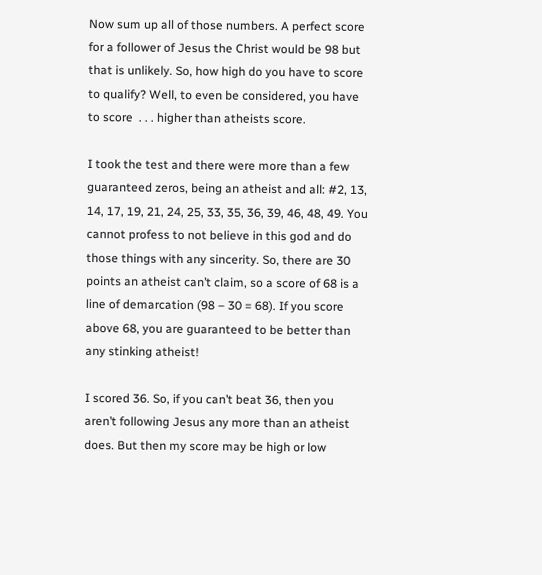Now sum up all of those numbers. A perfect score for a follower of Jesus the Christ would be 98 but that is unlikely. So, how high do you have to score to qualify? Well, to even be considered, you have to score  . . . higher than atheists score.

I took the test and there were more than a few guaranteed zeros, being an atheist and all: #2, 13, 14, 17, 19, 21, 24, 25, 33, 35, 36, 39, 46, 48, 49. You cannot profess to not believe in this god and do those things with any sincerity. So, there are 30 points an atheist can’t claim, so a score of 68 is a line of demarcation (98 – 30 = 68). If you score above 68, you are guaranteed to be better than any stinking atheist!

I scored 36. So, if you can’t beat 36, then you aren’t following Jesus any more than an atheist does. But then my score may be high or low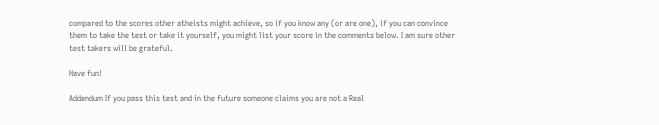compared to the scores other atheists might achieve, so if you know any (or are one), if you can convince them to take the test or take it yourself, you might list your score in the comments below. I am sure other test takers will be grateful.

Have fun!

Addendum If you pass this test and in the future someone claims you are not a Real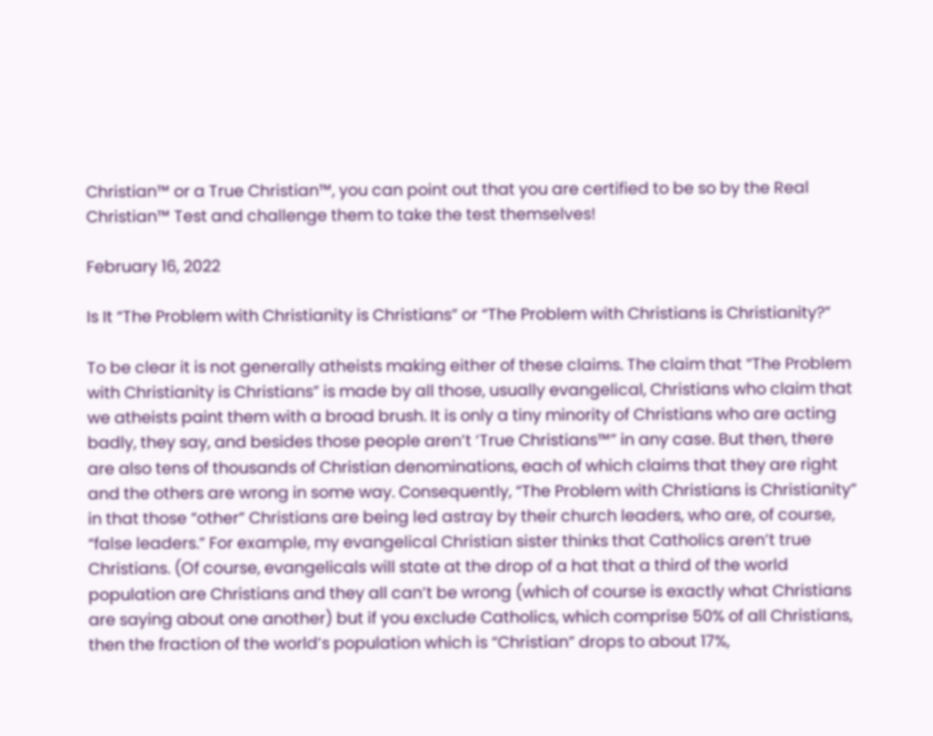Christian™ or a True Christian™, you can point out that you are certified to be so by the Real Christian™ Test and challenge them to take the test themselves!

February 16, 2022

Is It “The Problem with Christianity is Christians” or “The Problem with Christians is Christianity?”

To be clear it is not generally atheists making either of these claims. The claim that “The Problem with Christianity is Christians” is made by all those, usually evangelical, Christians who claim that we atheists paint them with a broad brush. It is only a tiny minority of Christians who are acting badly, they say, and besides those people aren’t ‘True Christians™” in any case. But then, there are also tens of thousands of Christian denominations, each of which claims that they are right and the others are wrong in some way. Consequently, “The Problem with Christians is Christianity” in that those “other” Christians are being led astray by their church leaders, who are, of course, “false leaders.” For example, my evangelical Christian sister thinks that Catholics aren’t true Christians. (Of course, evangelicals will state at the drop of a hat that a third of the world population are Christians and they all can’t be wrong (which of course is exactly what Christians are saying about one another) but if you exclude Catholics, which comprise 50% of all Christians, then the fraction of the world’s population which is “Christian” drops to about 17%,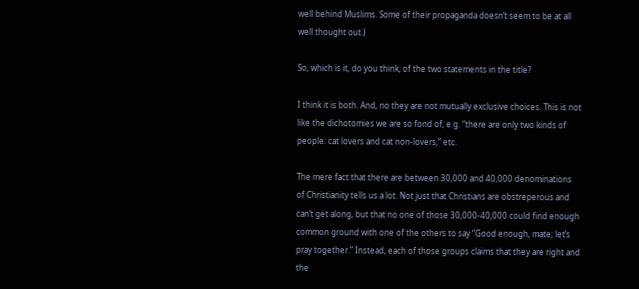well behind Muslims. Some of their propaganda doesn’t seem to be at all well thought out.)

So, which is it, do you think, of the two statements in the title?

I think it is both. And, no they are not mutually exclusive choices. This is not like the dichotomies we are so fond of, e.g. “there are only two kinds of people: cat lovers and cat non-lovers,” etc.

The mere fact that there are between 30,000 and 40,000 denominations of Christianity tells us a lot. Not just that Christians are obstreperous and can’t get along, but that no one of those 30,000-40,000 could find enough common ground with one of the others to say “Good enough, mate; let’s pray together.” Instead, each of those groups claims that they are right and the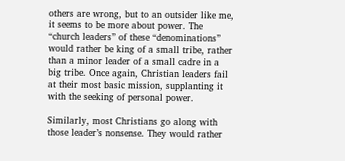others are wrong, but to an outsider like me, it seems to be more about power. The “church leaders” of these “denominations” would rather be king of a small tribe, rather than a minor leader of a small cadre in a big tribe. Once again, Christian leaders fail at their most basic mission, supplanting it with the seeking of personal power.

Similarly, most Christians go along with those leader’s nonsense. They would rather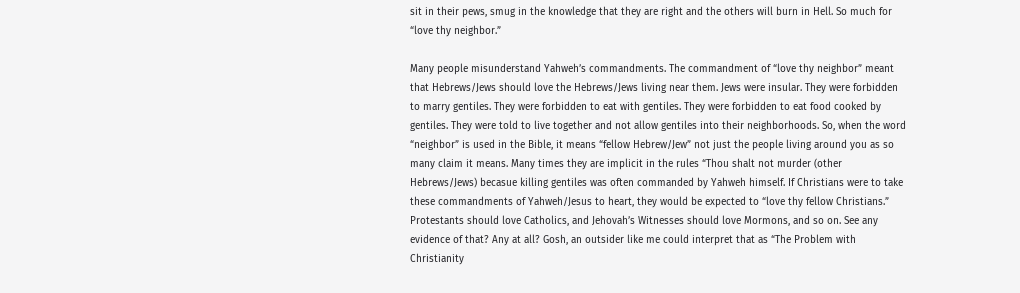sit in their pews, smug in the knowledge that they are right and the others will burn in Hell. So much for “love thy neighbor.”

Many people misunderstand Yahweh’s commandments. The commandment of “love thy neighbor” meant that Hebrews/Jews should love the Hebrews/Jews living near them. Jews were insular. They were forbidden to marry gentiles. They were forbidden to eat with gentiles. They were forbidden to eat food cooked by gentiles. They were told to live together and not allow gentiles into their neighborhoods. So, when the word “neighbor” is used in the Bible, it means “fellow Hebrew/Jew” not just the people living around you as so many claim it means. Many times they are implicit in the rules “Thou shalt not murder (other Hebrews/Jews) becasue killing gentiles was often commanded by Yahweh himself. If Christians were to take these commandments of Yahweh/Jesus to heart, they would be expected to “love thy fellow Christians.” Protestants should love Catholics, and Jehovah’s Witnesses should love Mormons, and so on. See any evidence of that? Any at all? Gosh, an outsider like me could interpret that as “The Problem with Christianity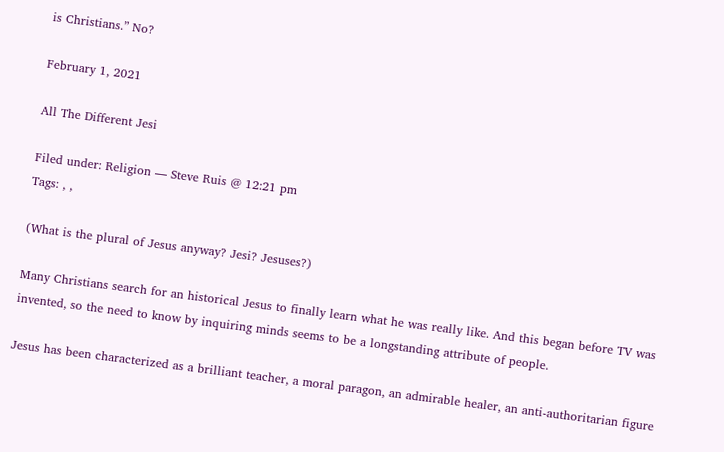is Christians.” No?

February 1, 2021

All The Different Jesi

Filed under: Religion — Steve Ruis @ 12:21 pm
Tags: , ,

(What is the plural of Jesus anyway? Jesi? Jesuses?)

Many Christians search for an historical Jesus to finally learn what he was really like. And this began before TV was invented, so the need to know by inquiring minds seems to be a longstanding attribute of people.

Jesus has been characterized as a brilliant teacher, a moral paragon, an admirable healer, an anti-authoritarian figure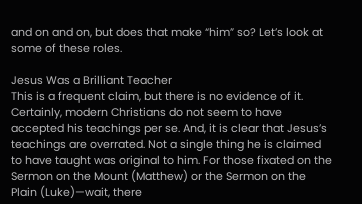and on and on, but does that make “him” so? Let’s look at some of these roles.

Jesus Was a Brilliant Teacher
This is a frequent claim, but there is no evidence of it. Certainly, modern Christians do not seem to have accepted his teachings per se. And, it is clear that Jesus’s teachings are overrated. Not a single thing he is claimed to have taught was original to him. For those fixated on the Sermon on the Mount (Matthew) or the Sermon on the Plain (Luke)—wait, there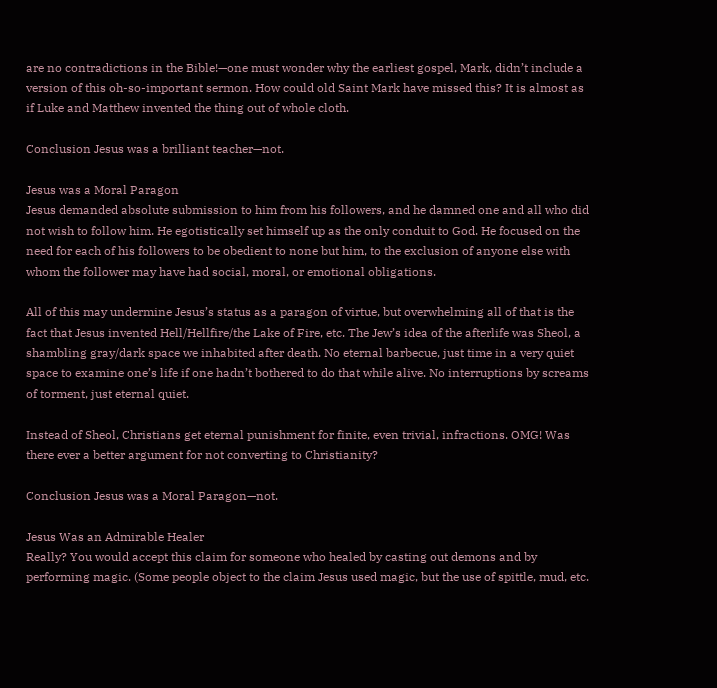are no contradictions in the Bible!—one must wonder why the earliest gospel, Mark, didn’t include a version of this oh-so-important sermon. How could old Saint Mark have missed this? It is almost as if Luke and Matthew invented the thing out of whole cloth.

Conclusion Jesus was a brilliant teacher—not.

Jesus was a Moral Paragon
Jesus demanded absolute submission to him from his followers, and he damned one and all who did not wish to follow him. He egotistically set himself up as the only conduit to God. He focused on the need for each of his followers to be obedient to none but him, to the exclusion of anyone else with whom the follower may have had social, moral, or emotional obligations.

All of this may undermine Jesus’s status as a paragon of virtue, but overwhelming all of that is the fact that Jesus invented Hell/Hellfire/the Lake of Fire, etc. The Jew’s idea of the afterlife was Sheol, a shambling gray/dark space we inhabited after death. No eternal barbecue, just time in a very quiet space to examine one’s life if one hadn’t bothered to do that while alive. No interruptions by screams of torment, just eternal quiet.

Instead of Sheol, Christians get eternal punishment for finite, even trivial, infractions. OMG! Was there ever a better argument for not converting to Christianity?

Conclusion Jesus was a Moral Paragon—not.

Jesus Was an Admirable Healer
Really? You would accept this claim for someone who healed by casting out demons and by performing magic. (Some people object to the claim Jesus used magic, but the use of spittle, mud, etc.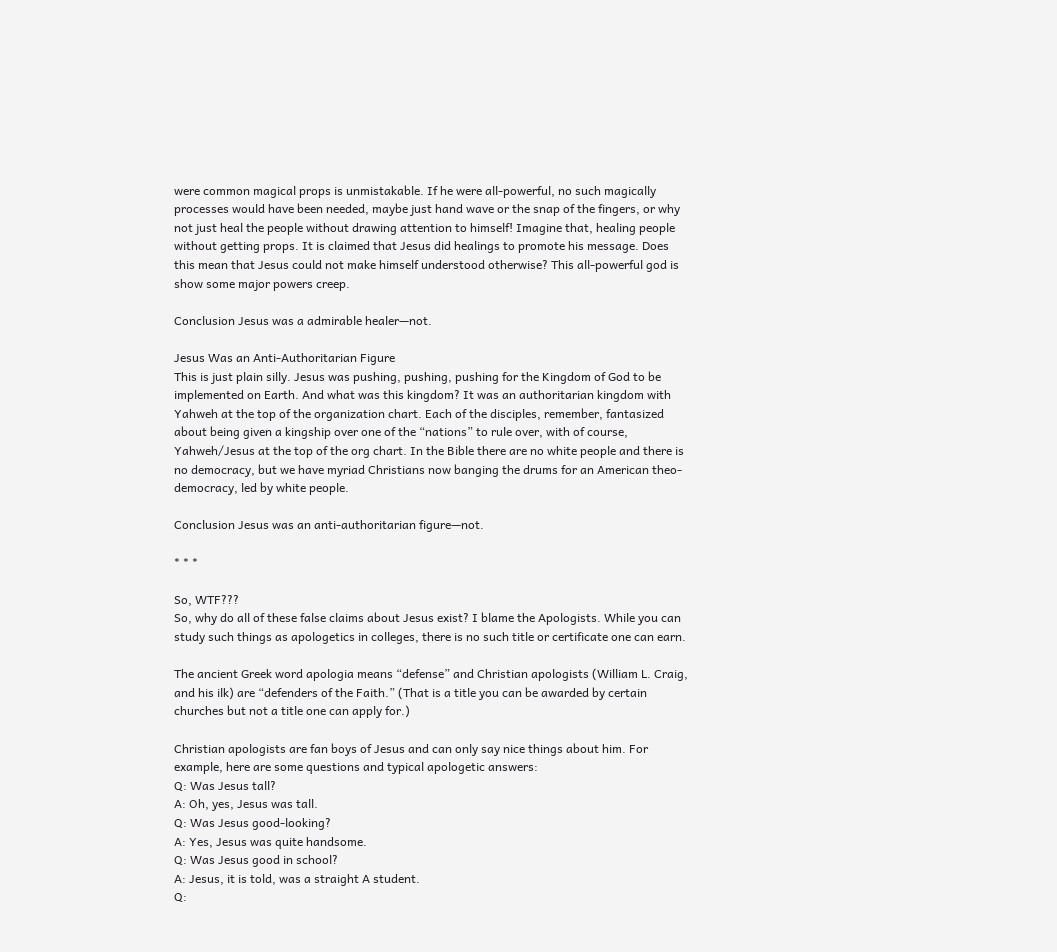were common magical props is unmistakable. If he were all-powerful, no such magically processes would have been needed, maybe just hand wave or the snap of the fingers, or why not just heal the people without drawing attention to himself! Imagine that, healing people without getting props. It is claimed that Jesus did healings to promote his message. Does this mean that Jesus could not make himself understood otherwise? This all-powerful god is show some major powers creep.

Conclusion Jesus was a admirable healer—not.

Jesus Was an Anti-Authoritarian Figure
This is just plain silly. Jesus was pushing, pushing, pushing for the Kingdom of God to be implemented on Earth. And what was this kingdom? It was an authoritarian kingdom with Yahweh at the top of the organization chart. Each of the disciples, remember, fantasized about being given a kingship over one of the “nations” to rule over, with of course, Yahweh/Jesus at the top of the org chart. In the Bible there are no white people and there is no democracy, but we have myriad Christians now banging the drums for an American theo-democracy, led by white people.

Conclusion Jesus was an anti-authoritarian figure—not.

* * *

So, WTF???
So, why do all of these false claims about Jesus exist? I blame the Apologists. While you can study such things as apologetics in colleges, there is no such title or certificate one can earn.

The ancient Greek word apologia means “defense” and Christian apologists (William L. Craig, and his ilk) are “defenders of the Faith.” (That is a title you can be awarded by certain churches but not a title one can apply for.)

Christian apologists are fan boys of Jesus and can only say nice things about him. For example, here are some questions and typical apologetic answers:
Q: Was Jesus tall?
A: Oh, yes, Jesus was tall.
Q: Was Jesus good-looking?
A: Yes, Jesus was quite handsome.
Q: Was Jesus good in school?
A: Jesus, it is told, was a straight A student.
Q: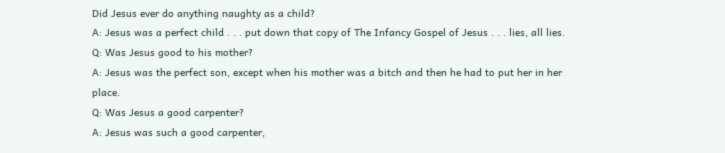Did Jesus ever do anything naughty as a child?
A: Jesus was a perfect child . . . put down that copy of The Infancy Gospel of Jesus . . . lies, all lies.
Q: Was Jesus good to his mother?
A: Jesus was the perfect son, except when his mother was a bitch and then he had to put her in her place.
Q: Was Jesus a good carpenter?
A: Jesus was such a good carpenter,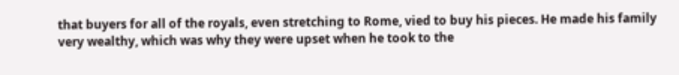that buyers for all of the royals, even stretching to Rome, vied to buy his pieces. He made his family very wealthy, which was why they were upset when he took to the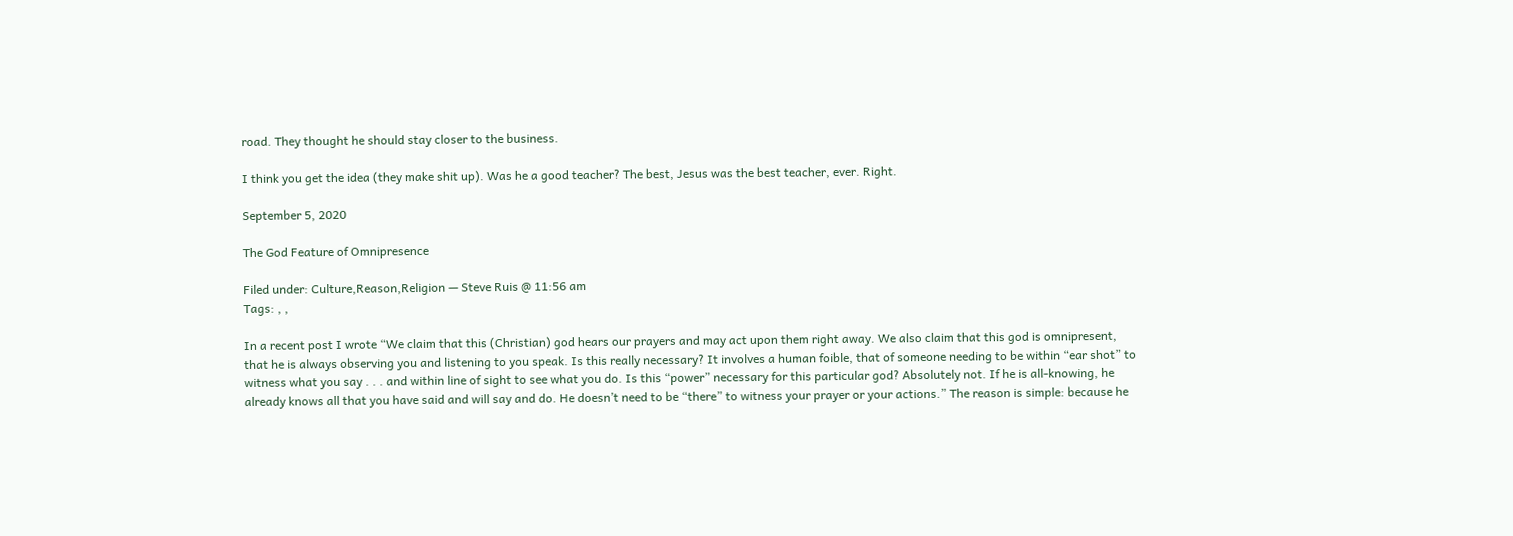road. They thought he should stay closer to the business.

I think you get the idea (they make shit up). Was he a good teacher? The best, Jesus was the best teacher, ever. Right.

September 5, 2020

The God Feature of Omnipresence

Filed under: Culture,Reason,Religion — Steve Ruis @ 11:56 am
Tags: , ,

In a recent post I wrote “We claim that this (Christian) god hears our prayers and may act upon them right away. We also claim that this god is omnipresent, that he is always observing you and listening to you speak. Is this really necessary? It involves a human foible, that of someone needing to be within “ear shot” to witness what you say . . . and within line of sight to see what you do. Is this “power” necessary for this particular god? Absolutely not. If he is all-knowing, he already knows all that you have said and will say and do. He doesn’t need to be “there” to witness your prayer or your actions.” The reason is simple: because he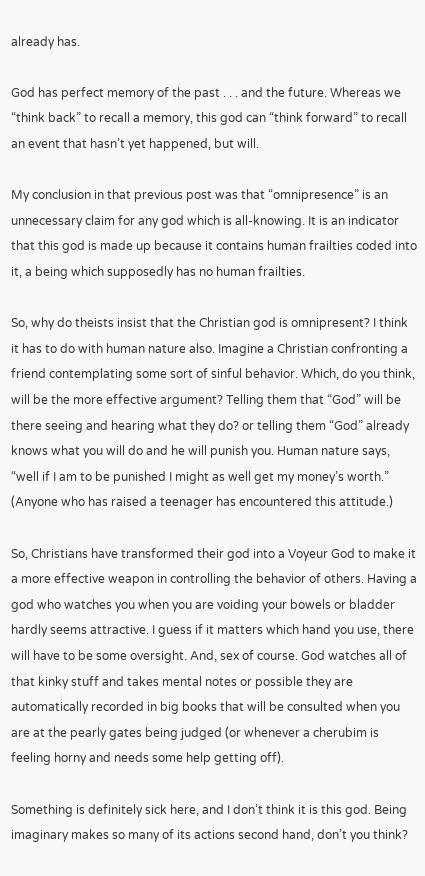already has.

God has perfect memory of the past . . . and the future. Whereas we “think back” to recall a memory, this god can “think forward” to recall an event that hasn’t yet happened, but will.

My conclusion in that previous post was that “omnipresence” is an unnecessary claim for any god which is all-knowing. It is an indicator that this god is made up because it contains human frailties coded into it, a being which supposedly has no human frailties.

So, why do theists insist that the Christian god is omnipresent? I think it has to do with human nature also. Imagine a Christian confronting a friend contemplating some sort of sinful behavior. Which, do you think, will be the more effective argument? Telling them that “God” will be there seeing and hearing what they do? or telling them “God” already knows what you will do and he will punish you. Human nature says, “well if I am to be punished I might as well get my money’s worth.” (Anyone who has raised a teenager has encountered this attitude.)

So, Christians have transformed their god into a Voyeur God to make it a more effective weapon in controlling the behavior of others. Having a god who watches you when you are voiding your bowels or bladder hardly seems attractive. I guess if it matters which hand you use, there will have to be some oversight. And, sex of course. God watches all of that kinky stuff and takes mental notes or possible they are automatically recorded in big books that will be consulted when you are at the pearly gates being judged (or whenever a cherubim is feeling horny and needs some help getting off).

Something is definitely sick here, and I don’t think it is this god. Being imaginary makes so many of its actions second hand, don’t you think?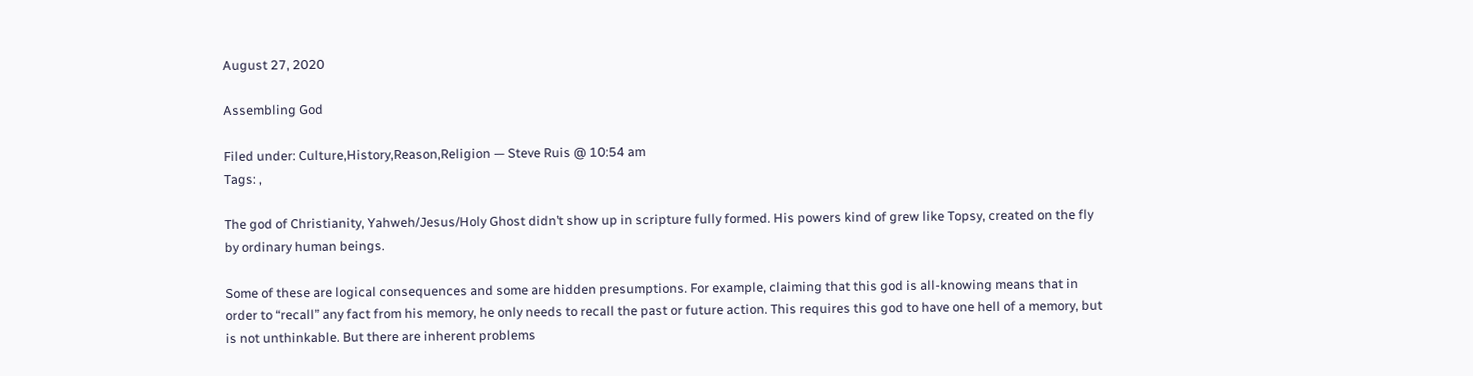August 27, 2020

Assembling God

Filed under: Culture,History,Reason,Religion — Steve Ruis @ 10:54 am
Tags: ,

The god of Christianity, Yahweh/Jesus/Holy Ghost didn’t show up in scripture fully formed. His powers kind of grew like Topsy, created on the fly by ordinary human beings.

Some of these are logical consequences and some are hidden presumptions. For example, claiming that this god is all-knowing means that in order to “recall” any fact from his memory, he only needs to recall the past or future action. This requires this god to have one hell of a memory, but is not unthinkable. But there are inherent problems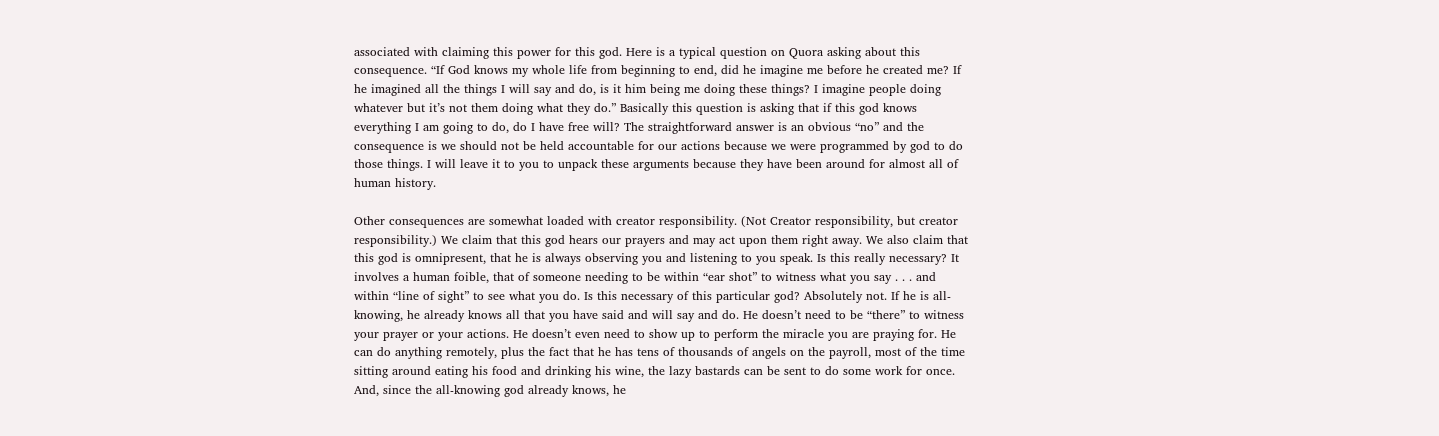associated with claiming this power for this god. Here is a typical question on Quora asking about this consequence. “If God knows my whole life from beginning to end, did he imagine me before he created me? If he imagined all the things I will say and do, is it him being me doing these things? I imagine people doing whatever but it’s not them doing what they do.” Basically this question is asking that if this god knows everything I am going to do, do I have free will? The straightforward answer is an obvious “no” and the consequence is we should not be held accountable for our actions because we were programmed by god to do those things. I will leave it to you to unpack these arguments because they have been around for almost all of human history.

Other consequences are somewhat loaded with creator responsibility. (Not Creator responsibility, but creator responsibility.) We claim that this god hears our prayers and may act upon them right away. We also claim that this god is omnipresent, that he is always observing you and listening to you speak. Is this really necessary? It involves a human foible, that of someone needing to be within “ear shot” to witness what you say . . . and within “line of sight” to see what you do. Is this necessary of this particular god? Absolutely not. If he is all-knowing, he already knows all that you have said and will say and do. He doesn’t need to be “there” to witness your prayer or your actions. He doesn’t even need to show up to perform the miracle you are praying for. He can do anything remotely, plus the fact that he has tens of thousands of angels on the payroll, most of the time sitting around eating his food and drinking his wine, the lazy bastards can be sent to do some work for once. And, since the all-knowing god already knows, he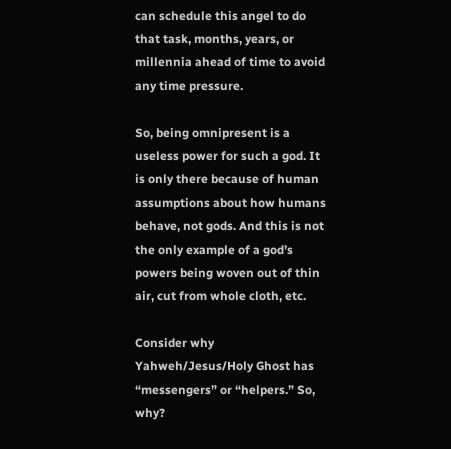can schedule this angel to do that task, months, years, or millennia ahead of time to avoid any time pressure.

So, being omnipresent is a useless power for such a god. It is only there because of human assumptions about how humans behave, not gods. And this is not the only example of a god’s powers being woven out of thin air, cut from whole cloth, etc.

Consider why Yahweh/Jesus/Holy Ghost has “messengers” or “helpers.” So, why?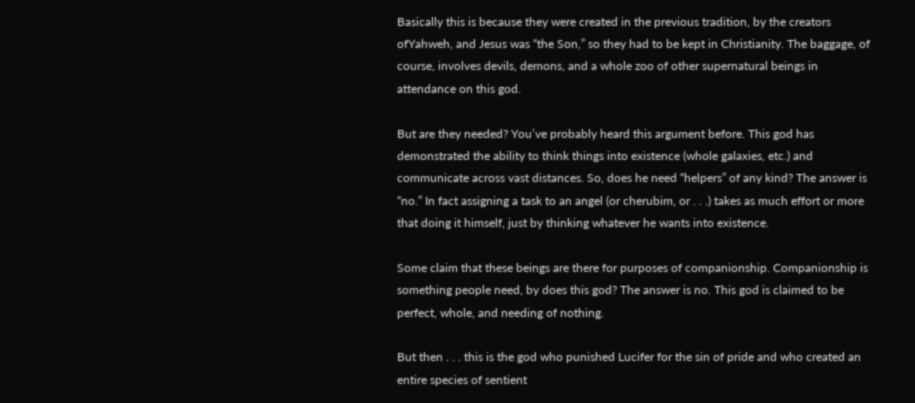Basically this is because they were created in the previous tradition, by the creators ofYahweh, and Jesus was “the Son,” so they had to be kept in Christianity. The baggage, of course, involves devils, demons, and a whole zoo of other supernatural beings in attendance on this god.

But are they needed? You’ve probably heard this argument before. This god has demonstrated the ability to think things into existence (whole galaxies, etc.) and communicate across vast distances. So, does he need “helpers” of any kind? The answer is “no.” In fact assigning a task to an angel (or cherubim, or . . .) takes as much effort or more that doing it himself, just by thinking whatever he wants into existence.

Some claim that these beings are there for purposes of companionship. Companionship is something people need, by does this god? The answer is no. This god is claimed to be perfect, whole, and needing of nothing.

But then . . . this is the god who punished Lucifer for the sin of pride and who created an entire species of sentient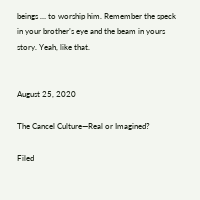beings … to worship him. Remember the speck in your brother’s eye and the beam in yours story. Yeah, like that.


August 25, 2020

The Cancel Culture—Real or Imagined?

Filed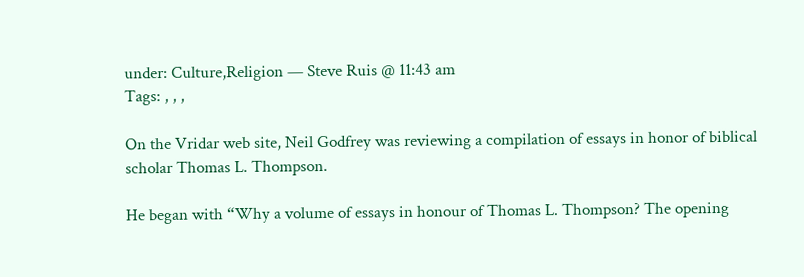under: Culture,Religion — Steve Ruis @ 11:43 am
Tags: , , ,

On the Vridar web site, Neil Godfrey was reviewing a compilation of essays in honor of biblical scholar Thomas L. Thompson.

He began with “Why a volume of essays in honour of Thomas L. Thompson? The opening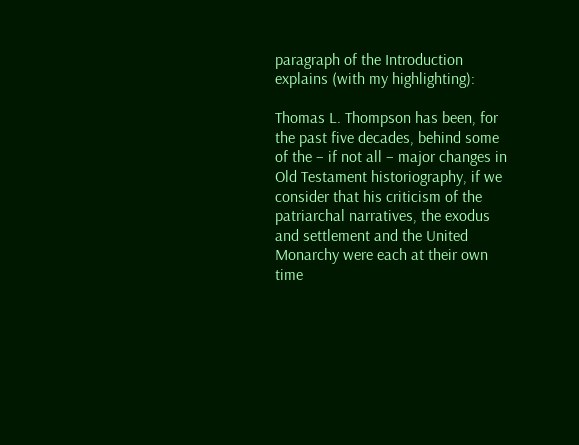paragraph of the Introduction explains (with my highlighting):

Thomas L. Thompson has been, for the past five decades, behind some of the – if not all – major changes in Old Testament historiography, if we consider that his criticism of the patriarchal narratives, the exodus and settlement and the United Monarchy were each at their own time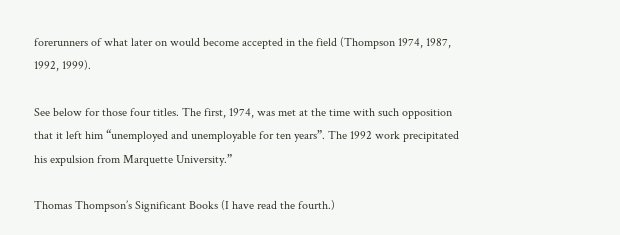forerunners of what later on would become accepted in the field (Thompson 1974, 1987, 1992, 1999).

See below for those four titles. The first, 1974, was met at the time with such opposition that it left him “unemployed and unemployable for ten years”. The 1992 work precipitated his expulsion from Marquette University.”

Thomas Thompson’s Significant Books (I have read the fourth.)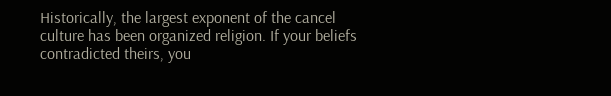Historically, the largest exponent of the cancel culture has been organized religion. If your beliefs contradicted theirs, you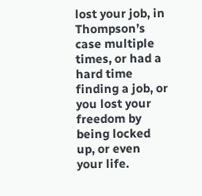lost your job, in Thompson’s case multiple times, or had a hard time finding a job, or you lost your freedom by being locked up, or even your life.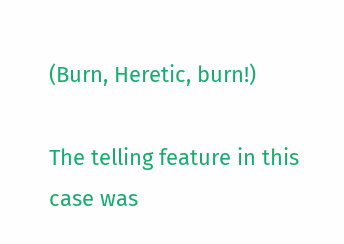(Burn, Heretic, burn!)

The telling feature in this case was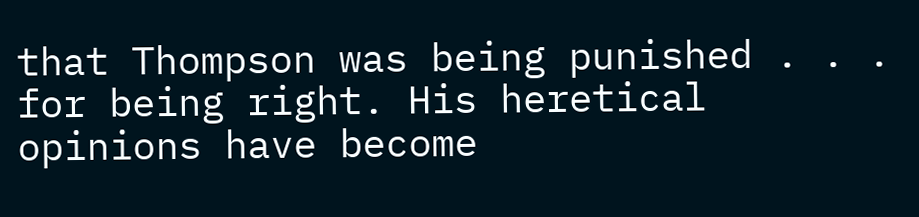that Thompson was being punished . . . for being right. His heretical opinions have become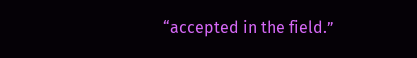“accepted in the field.”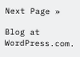Next Page »

Blog at WordPress.com.